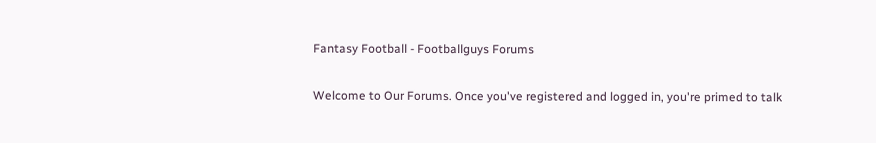Fantasy Football - Footballguys Forums

Welcome to Our Forums. Once you've registered and logged in, you're primed to talk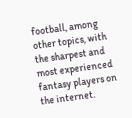football, among other topics, with the sharpest and most experienced fantasy players on the internet.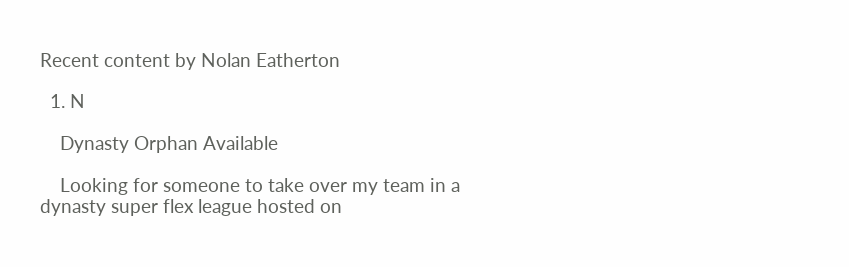Recent content by Nolan Eatherton

  1. N

    Dynasty Orphan Available

    Looking for someone to take over my team in a dynasty super flex league hosted on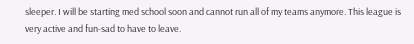sleeper. I will be starting med school soon and cannot run all of my teams anymore. This league is very active and fun-sad to have to leave.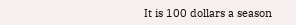It is 100 dollars a season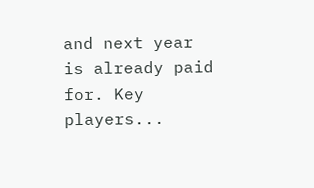and next year is already paid for. Key players...